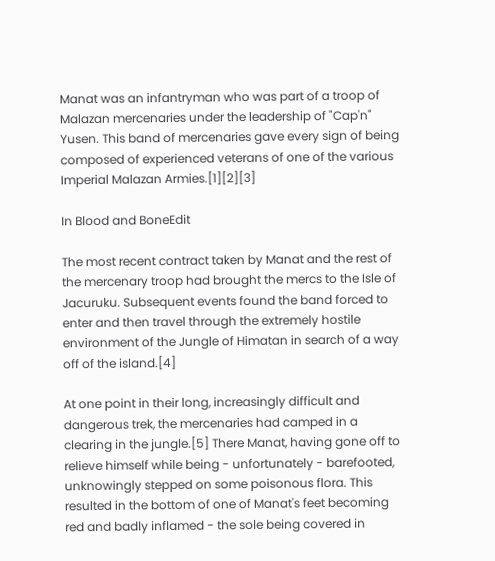Manat was an infantryman who was part of a troop of Malazan mercenaries under the leadership of "Cap'n" Yusen. This band of mercenaries gave every sign of being composed of experienced veterans of one of the various Imperial Malazan Armies.[1][2][3]

In Blood and BoneEdit

The most recent contract taken by Manat and the rest of the mercenary troop had brought the mercs to the Isle of Jacuruku. Subsequent events found the band forced to enter and then travel through the extremely hostile environment of the Jungle of Himatan in search of a way off of the island.[4]

At one point in their long, increasingly difficult and dangerous trek, the mercenaries had camped in a clearing in the jungle.[5] There Manat, having gone off to relieve himself while being - unfortunately - barefooted, unknowingly stepped on some poisonous flora. This resulted in the bottom of one of Manat's feet becoming red and badly inflamed - the sole being covered in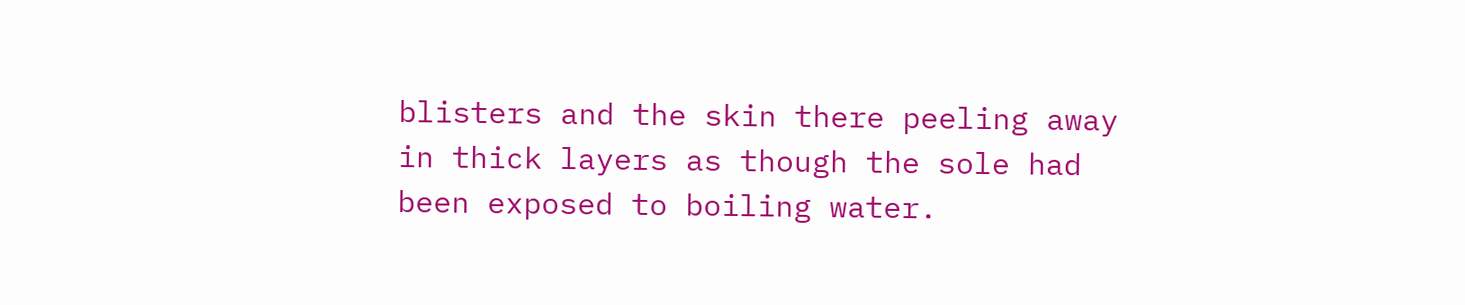blisters and the skin there peeling away in thick layers as though the sole had been exposed to boiling water.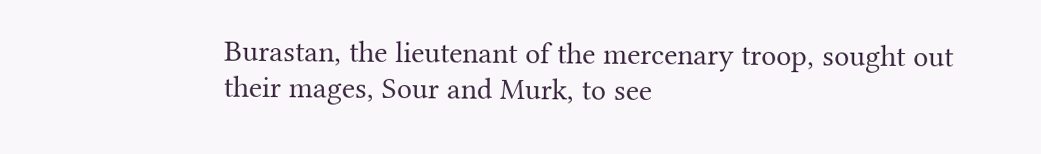Burastan, the lieutenant of the mercenary troop, sought out their mages, Sour and Murk, to see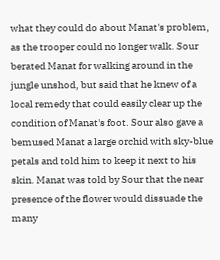what they could do about Manat's problem, as the trooper could no longer walk. Sour berated Manat for walking around in the jungle unshod, but said that he knew of a local remedy that could easily clear up the condition of Manat's foot. Sour also gave a bemused Manat a large orchid with sky-blue petals and told him to keep it next to his skin. Manat was told by Sour that the near presence of the flower would dissuade the many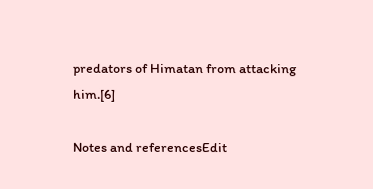predators of Himatan from attacking him.[6]

Notes and referencesEdit